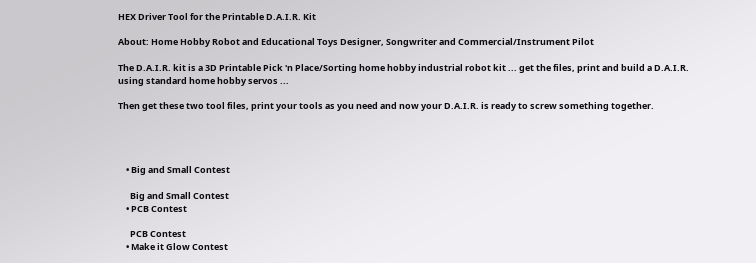HEX Driver Tool for the Printable D.A.I.R. Kit

About: Home Hobby Robot and Educational Toys Designer, Songwriter and Commercial/Instrument Pilot

The D.A.I.R. kit is a 3D Printable Pick 'n Place/Sorting home hobby industrial robot kit ... get the files, print and build a D.A.I.R. using standard home hobby servos ...

Then get these two tool files, print your tools as you need and now your D.A.I.R. is ready to screw something together.




    • Big and Small Contest

      Big and Small Contest
    • PCB Contest

      PCB Contest
    • Make it Glow Contest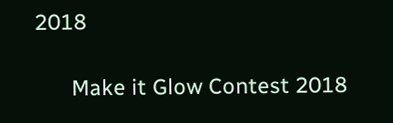2018

      Make it Glow Contest 2018